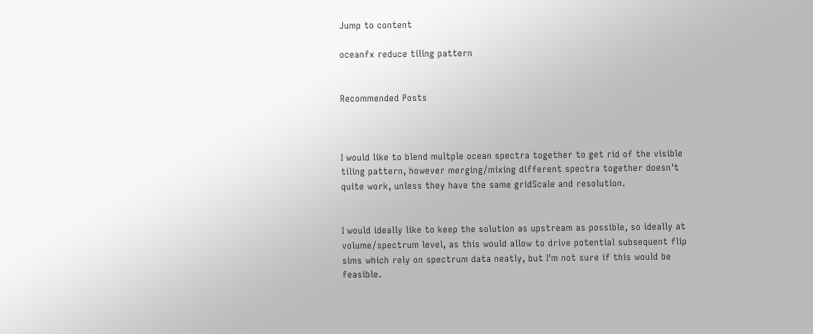Jump to content

oceanfx reduce tiling pattern


Recommended Posts



I would like to blend multple ocean spectra together to get rid of the visible tiling pattern, however merging/mixing different spectra together doesn't quite work, unless they have the same gridScale and resolution.


I would ideally like to keep the solution as upstream as possible, so ideally at volume/spectrum level, as this would allow to drive potential subsequent flip sims which rely on spectrum data neatly, but I'm not sure if this would be feasible.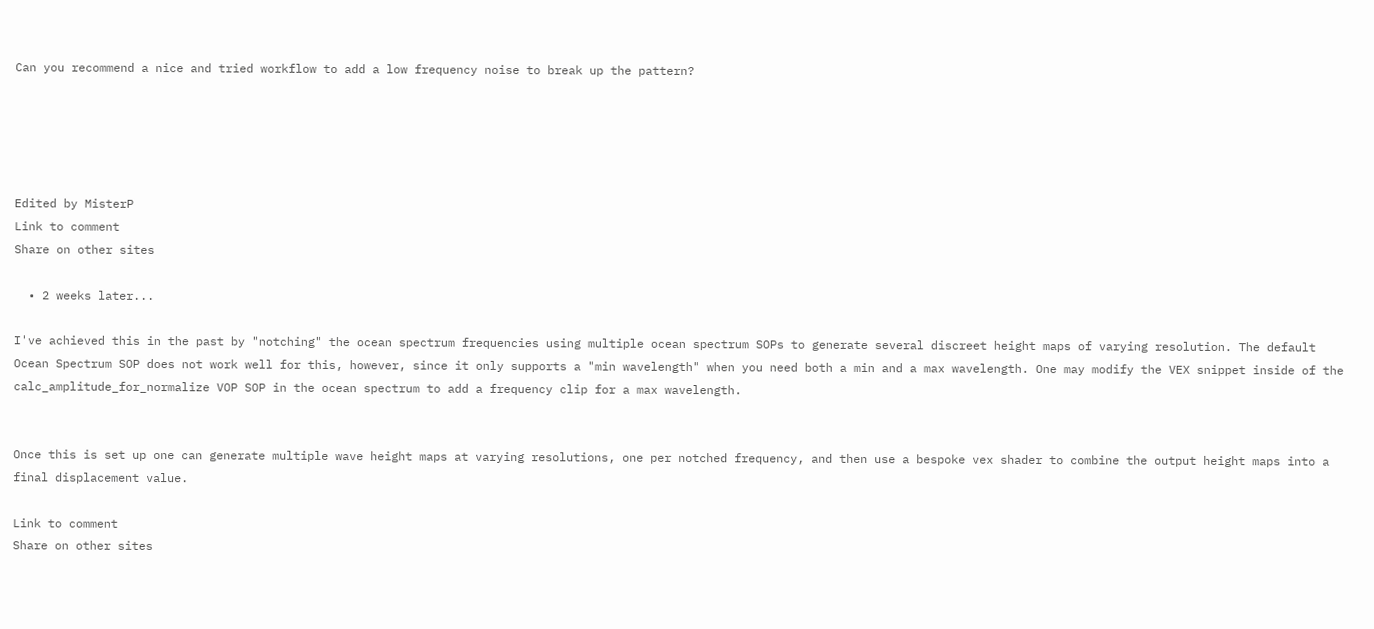Can you recommend a nice and tried workflow to add a low frequency noise to break up the pattern?





Edited by MisterP
Link to comment
Share on other sites

  • 2 weeks later...

I've achieved this in the past by "notching" the ocean spectrum frequencies using multiple ocean spectrum SOPs to generate several discreet height maps of varying resolution. The default Ocean Spectrum SOP does not work well for this, however, since it only supports a "min wavelength" when you need both a min and a max wavelength. One may modify the VEX snippet inside of the calc_amplitude_for_normalize VOP SOP in the ocean spectrum to add a frequency clip for a max wavelength.


Once this is set up one can generate multiple wave height maps at varying resolutions, one per notched frequency, and then use a bespoke vex shader to combine the output height maps into a final displacement value.

Link to comment
Share on other sites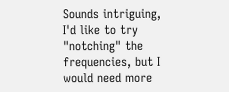Sounds intriguing, I'd like to try "notching" the frequencies, but I would need more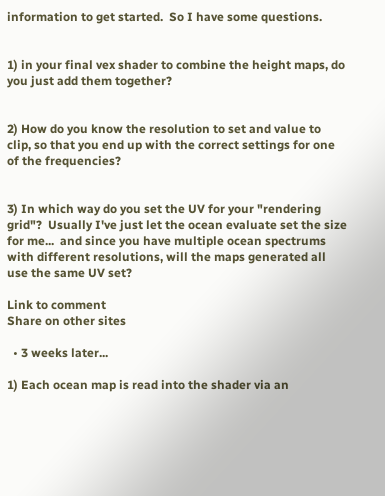information to get started.  So I have some questions.


1) in your final vex shader to combine the height maps, do you just add them together?


2) How do you know the resolution to set and value to clip, so that you end up with the correct settings for one of the frequencies?


3) In which way do you set the UV for your "rendering grid"?  Usually I've just let the ocean evaluate set the size for me...  and since you have multiple ocean spectrums with different resolutions, will the maps generated all use the same UV set?

Link to comment
Share on other sites

  • 3 weeks later...

1) Each ocean map is read into the shader via an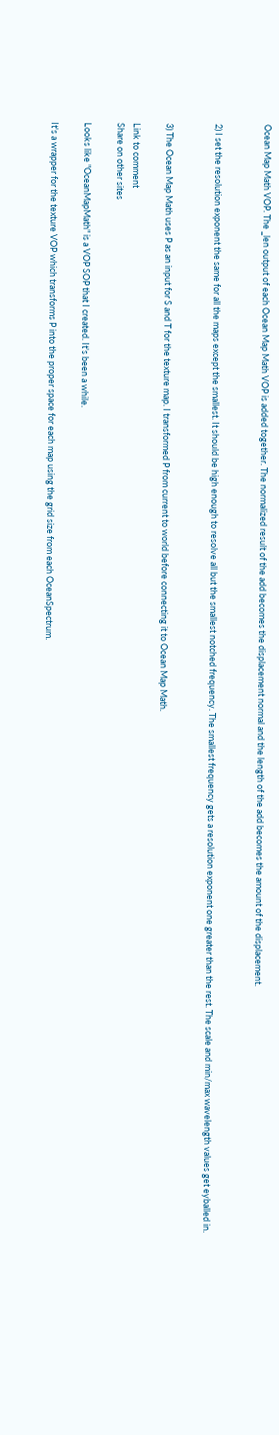Ocean Map Math VOP. The _len output of each Ocean Map Math VOP is added together. The normalized result of the add becomes the displacement normal and the length of the add becomes the amount of the displacement.


2) I set the resolution exponent the same for all the maps except the smallest. It should be high enough to resolve all but the smallest notched frequency. The smallest frequency gets a resolution exponent one greater than the rest. The scale and min/max wavelength values get eyballed in.


3) The Ocean Map Math uses P as an input for S and T for the texture map. I transformed P from current to world before connecting it to Ocean Map Math.

Link to comment
Share on other sites

Looks like "OceanMapMath" is a VOP SOP that I created. It's been a while.

It's a wrapper for the texture VOP which transforms P into the proper space for each map using the grid size from each OceanSpectrum.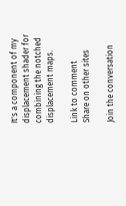It's a component of my displacement shader for combining the notched displacement maps.

Link to comment
Share on other sites

Join the conversation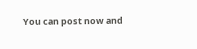You can post now and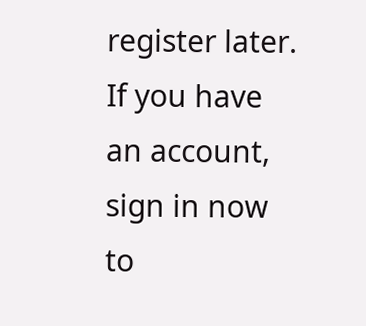register later. If you have an account, sign in now to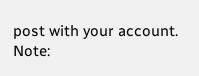post with your account.
Note: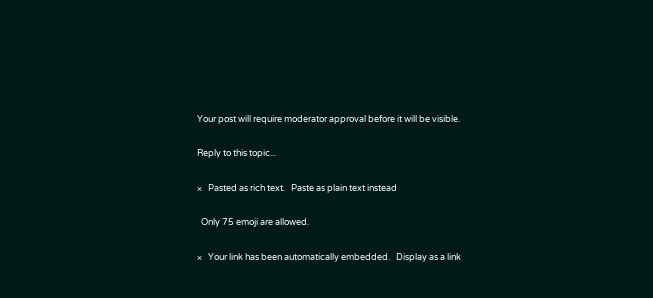Your post will require moderator approval before it will be visible.

Reply to this topic...

×   Pasted as rich text.   Paste as plain text instead

  Only 75 emoji are allowed.

×   Your link has been automatically embedded.   Display as a link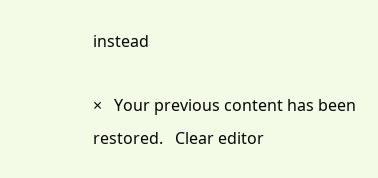instead

×   Your previous content has been restored.   Clear editor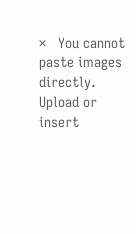×   You cannot paste images directly. Upload or insert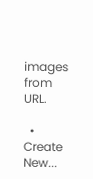images from URL.

  • Create New...